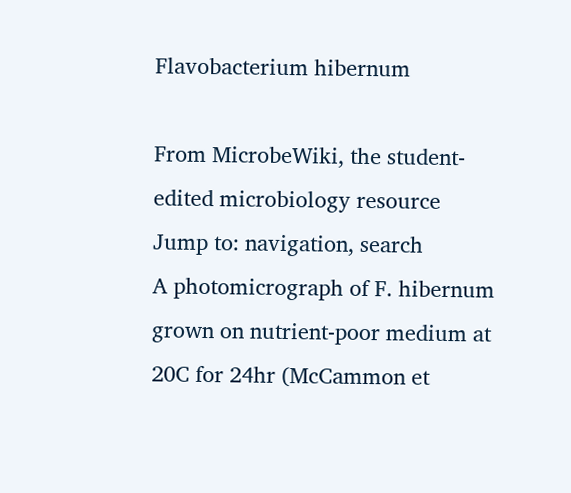Flavobacterium hibernum

From MicrobeWiki, the student-edited microbiology resource
Jump to: navigation, search
A photomicrograph of F. hibernum grown on nutrient-poor medium at 20C for 24hr (McCammon et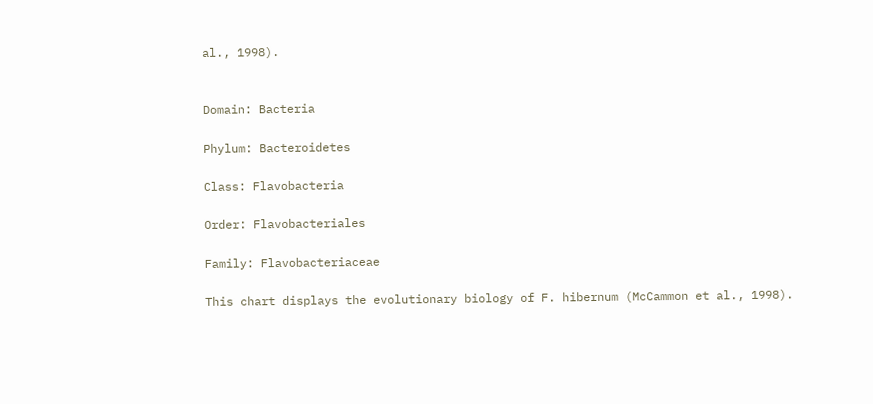al., 1998).


Domain: Bacteria

Phylum: Bacteroidetes

Class: Flavobacteria

Order: Flavobacteriales

Family: Flavobacteriaceae

This chart displays the evolutionary biology of F. hibernum (McCammon et al., 1998).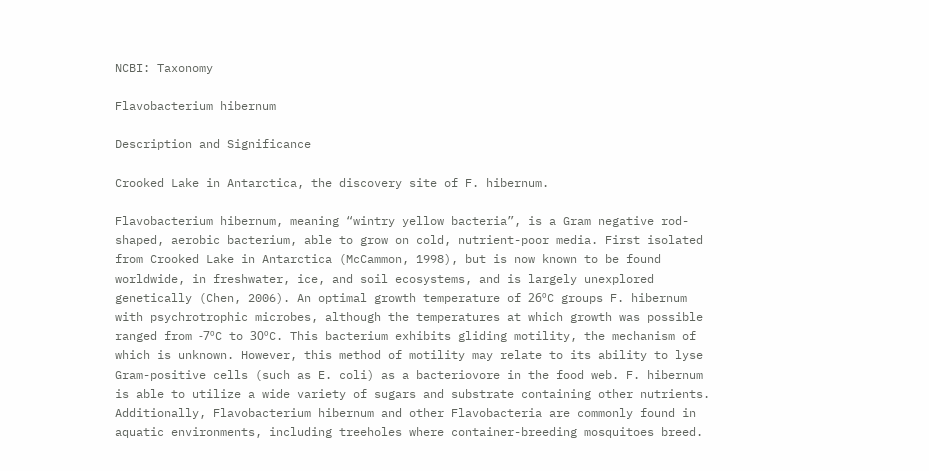NCBI: Taxonomy

Flavobacterium hibernum

Description and Significance

Crooked Lake in Antarctica, the discovery site of F. hibernum.

Flavobacterium hibernum, meaning “wintry yellow bacteria”, is a Gram negative rod-shaped, aerobic bacterium, able to grow on cold, nutrient-poor media. First isolated from Crooked Lake in Antarctica (McCammon, 1998), but is now known to be found worldwide, in freshwater, ice, and soil ecosystems, and is largely unexplored genetically (Chen, 2006). An optimal growth temperature of 26ºC groups F. hibernum with psychrotrophic microbes, although the temperatures at which growth was possible ranged from -7ºC to 30ºC. This bacterium exhibits gliding motility, the mechanism of which is unknown. However, this method of motility may relate to its ability to lyse Gram-positive cells (such as E. coli) as a bacteriovore in the food web. F. hibernum is able to utilize a wide variety of sugars and substrate containing other nutrients. Additionally, Flavobacterium hibernum and other Flavobacteria are commonly found in aquatic environments, including treeholes where container-breeding mosquitoes breed.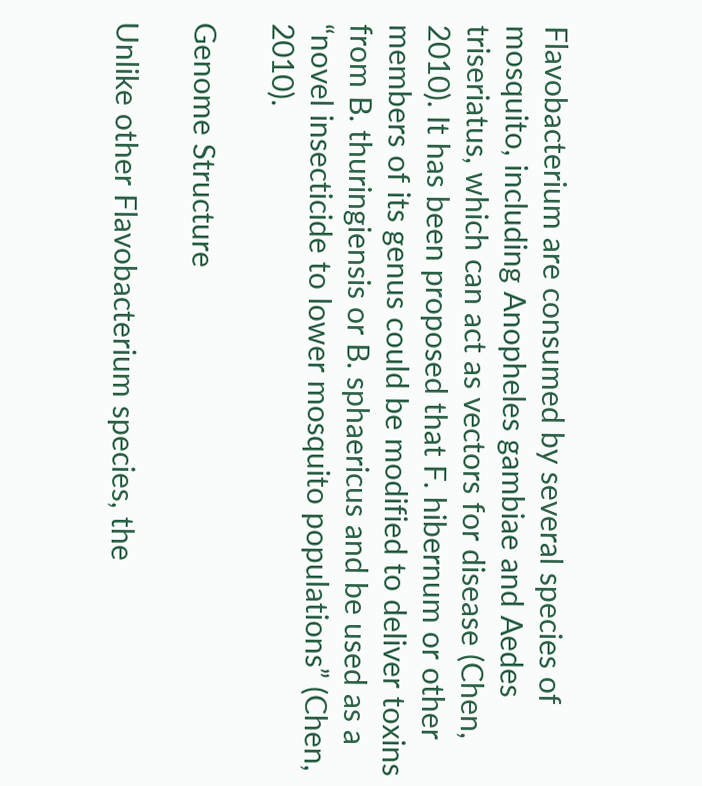Flavobacterium are consumed by several species of mosquito, including Anopheles gambiae and Aedes triseriatus, which can act as vectors for disease (Chen, 2010). It has been proposed that F. hibernum or other members of its genus could be modified to deliver toxins from B. thuringiensis or B. sphaericus and be used as a “novel insecticide to lower mosquito populations” (Chen, 2010).

Genome Structure

Unlike other Flavobacterium species, the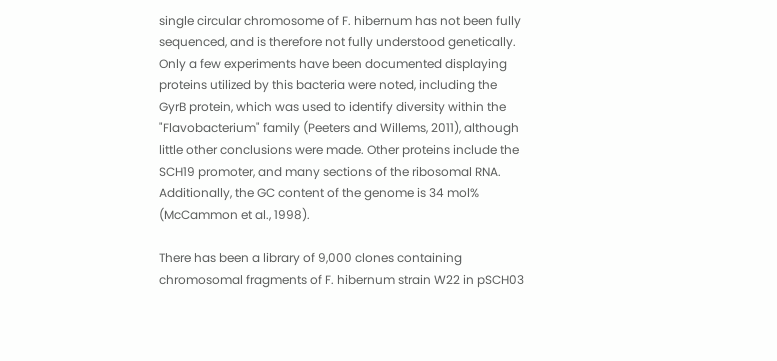single circular chromosome of F. hibernum has not been fully sequenced, and is therefore not fully understood genetically. Only a few experiments have been documented displaying proteins utilized by this bacteria were noted, including the GyrB protein, which was used to identify diversity within the "Flavobacterium" family (Peeters and Willems, 2011), although little other conclusions were made. Other proteins include the SCH19 promoter, and many sections of the ribosomal RNA. Additionally, the GC content of the genome is 34 mol% (McCammon et al., 1998).

There has been a library of 9,000 clones containing chromosomal fragments of F. hibernum strain W22 in pSCH03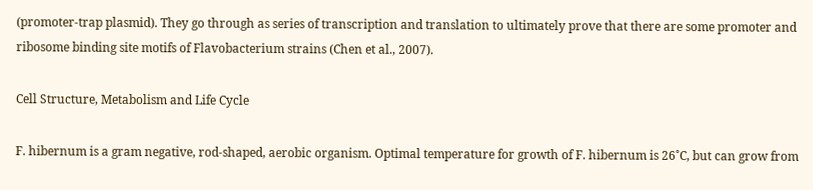(promoter-trap plasmid). They go through as series of transcription and translation to ultimately prove that there are some promoter and ribosome binding site motifs of Flavobacterium strains (Chen et al., 2007).

Cell Structure, Metabolism and Life Cycle

F. hibernum is a gram negative, rod-shaped, aerobic organism. Optimal temperature for growth of F. hibernum is 26˚C, but can grow from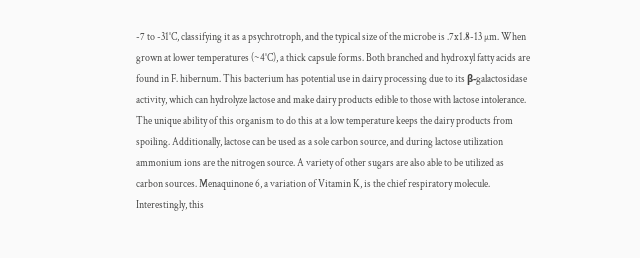-7 to -31˚C, classifying it as a psychrotroph, and the typical size of the microbe is .7x1.8-13 µm. When grown at lower temperatures (~4˚C), a thick capsule forms. Both branched and hydroxyl fatty acids are found in F. hibernum. This bacterium has potential use in dairy processing due to its β-galactosidase activity, which can hydrolyze lactose and make dairy products edible to those with lactose intolerance. The unique ability of this organism to do this at a low temperature keeps the dairy products from spoiling. Additionally, lactose can be used as a sole carbon source, and during lactose utilization ammonium ions are the nitrogen source. A variety of other sugars are also able to be utilized as carbon sources. Menaquinone 6, a variation of Vitamin K, is the chief respiratory molecule. Interestingly, this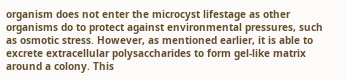organism does not enter the microcyst lifestage as other organisms do to protect against environmental pressures, such as osmotic stress. However, as mentioned earlier, it is able to excrete extracellular polysaccharides to form gel-like matrix around a colony. This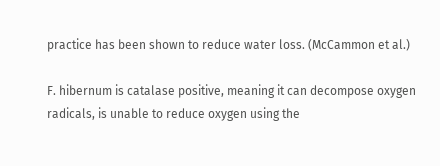practice has been shown to reduce water loss. (McCammon et al.)

F. hibernum is catalase positive, meaning it can decompose oxygen radicals, is unable to reduce oxygen using the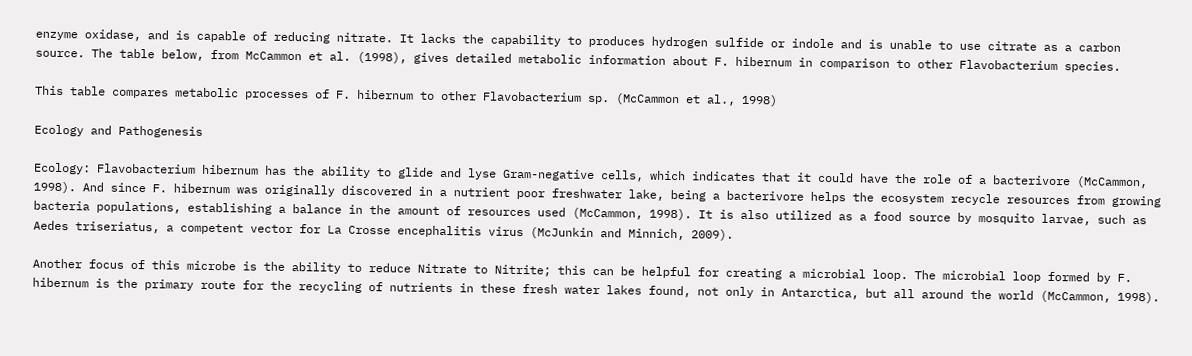enzyme oxidase, and is capable of reducing nitrate. It lacks the capability to produces hydrogen sulfide or indole and is unable to use citrate as a carbon source. The table below, from McCammon et al. (1998), gives detailed metabolic information about F. hibernum in comparison to other Flavobacterium species.

This table compares metabolic processes of F. hibernum to other Flavobacterium sp. (McCammon et al., 1998)

Ecology and Pathogenesis

Ecology: Flavobacterium hibernum has the ability to glide and lyse Gram-negative cells, which indicates that it could have the role of a bacterivore (McCammon, 1998). And since F. hibernum was originally discovered in a nutrient poor freshwater lake, being a bacterivore helps the ecosystem recycle resources from growing bacteria populations, establishing a balance in the amount of resources used (McCammon, 1998). It is also utilized as a food source by mosquito larvae, such as Aedes triseriatus, a competent vector for La Crosse encephalitis virus (McJunkin and Minnich, 2009).

Another focus of this microbe is the ability to reduce Nitrate to Nitrite; this can be helpful for creating a microbial loop. The microbial loop formed by F. hibernum is the primary route for the recycling of nutrients in these fresh water lakes found, not only in Antarctica, but all around the world (McCammon, 1998).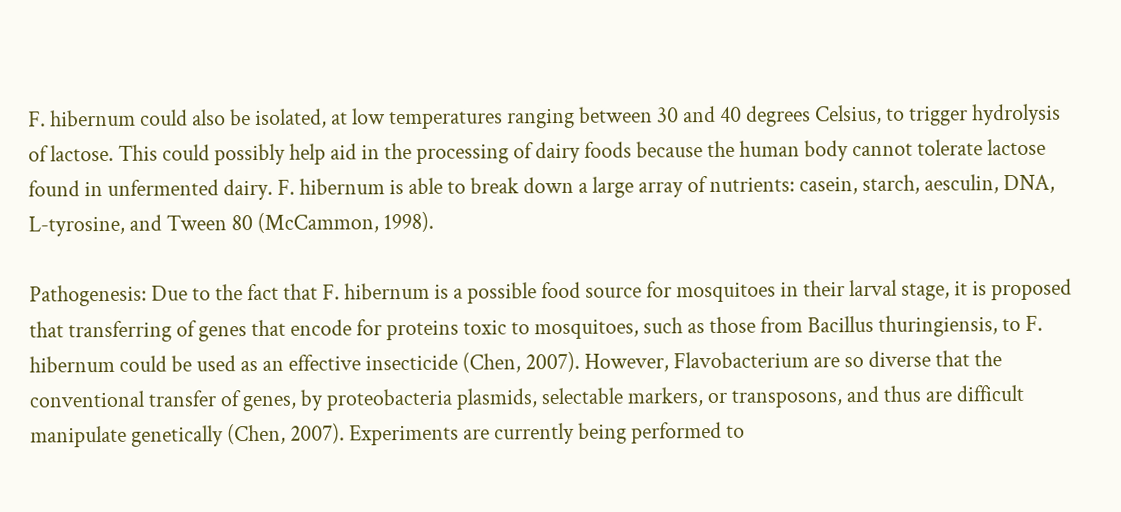F. hibernum could also be isolated, at low temperatures ranging between 30 and 40 degrees Celsius, to trigger hydrolysis of lactose. This could possibly help aid in the processing of dairy foods because the human body cannot tolerate lactose found in unfermented dairy. F. hibernum is able to break down a large array of nutrients: casein, starch, aesculin, DNA, L-tyrosine, and Tween 80 (McCammon, 1998).

Pathogenesis: Due to the fact that F. hibernum is a possible food source for mosquitoes in their larval stage, it is proposed that transferring of genes that encode for proteins toxic to mosquitoes, such as those from Bacillus thuringiensis, to F. hibernum could be used as an effective insecticide (Chen, 2007). However, Flavobacterium are so diverse that the conventional transfer of genes, by proteobacteria plasmids, selectable markers, or transposons, and thus are difficult manipulate genetically (Chen, 2007). Experiments are currently being performed to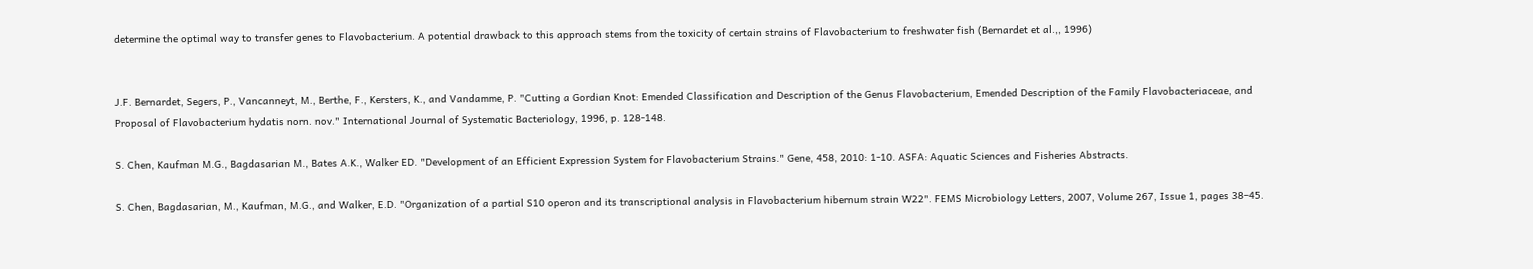determine the optimal way to transfer genes to Flavobacterium. A potential drawback to this approach stems from the toxicity of certain strains of Flavobacterium to freshwater fish (Bernardet et al.,, 1996)


J.F. Bernardet, Segers, P., Vancanneyt, M., Berthe, F., Kersters, K., and Vandamme, P. "Cutting a Gordian Knot: Emended Classification and Description of the Genus Flavobacterium, Emended Description of the Family Flavobacteriaceae, and Proposal of Flavobacterium hydatis norn. nov." International Journal of Systematic Bacteriology, 1996, p. 128-148.

S. Chen, Kaufman M.G., Bagdasarian M., Bates A.K., Walker ED. "Development of an Efficient Expression System for Flavobacterium Strains." Gene, 458, 2010: 1-10. ASFA: Aquatic Sciences and Fisheries Abstracts.

S. Chen, Bagdasarian, M., Kaufman, M.G., and Walker, E.D. "Organization of a partial S10 operon and its transcriptional analysis in Flavobacterium hibernum strain W22". FEMS Microbiology Letters, 2007, Volume 267, Issue 1, pages 38–45.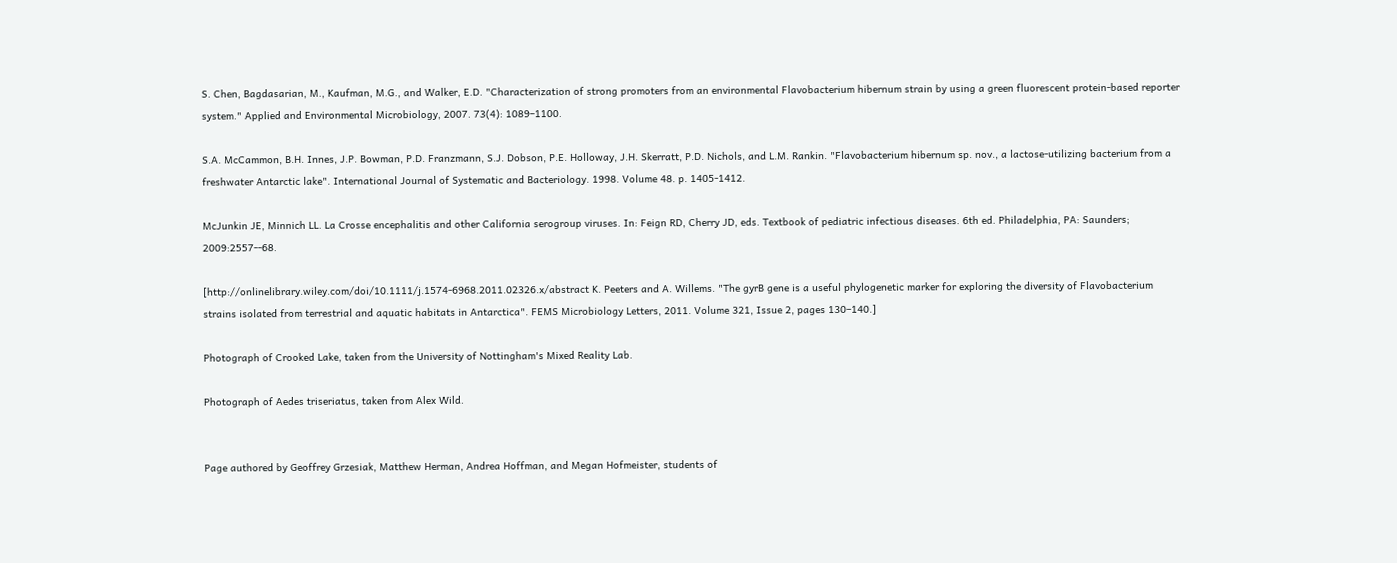S. Chen, Bagdasarian, M., Kaufman, M.G., and Walker, E.D. "Characterization of strong promoters from an environmental Flavobacterium hibernum strain by using a green fluorescent protein-based reporter system." Applied and Environmental Microbiology, 2007. 73(4): 1089–1100.

S.A. McCammon, B.H. Innes, J.P. Bowman, P.D. Franzmann, S.J. Dobson, P.E. Holloway, J.H. Skerratt, P.D. Nichols, and L.M. Rankin. "Flavobacterium hibernum sp. nov., a lactose-utilizing bacterium from a freshwater Antarctic lake". International Journal of Systematic and Bacteriology. 1998. Volume 48. p. 1405-1412.

McJunkin JE, Minnich LL. La Crosse encephalitis and other California serogroup viruses. In: Feign RD, Cherry JD, eds. Textbook of pediatric infectious diseases. 6th ed. Philadelphia, PA: Saunders; 2009:2557--68.

[http://onlinelibrary.wiley.com/doi/10.1111/j.1574-6968.2011.02326.x/abstract K. Peeters and A. Willems. "The gyrB gene is a useful phylogenetic marker for exploring the diversity of Flavobacterium strains isolated from terrestrial and aquatic habitats in Antarctica". FEMS Microbiology Letters, 2011. Volume 321, Issue 2, pages 130–140.]

Photograph of Crooked Lake, taken from the University of Nottingham's Mixed Reality Lab.

Photograph of Aedes triseriatus, taken from Alex Wild.


Page authored by Geoffrey Grzesiak, Matthew Herman, Andrea Hoffman, and Megan Hofmeister, students of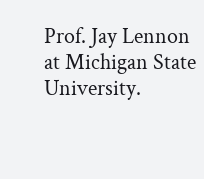Prof. Jay Lennon at Michigan State University.